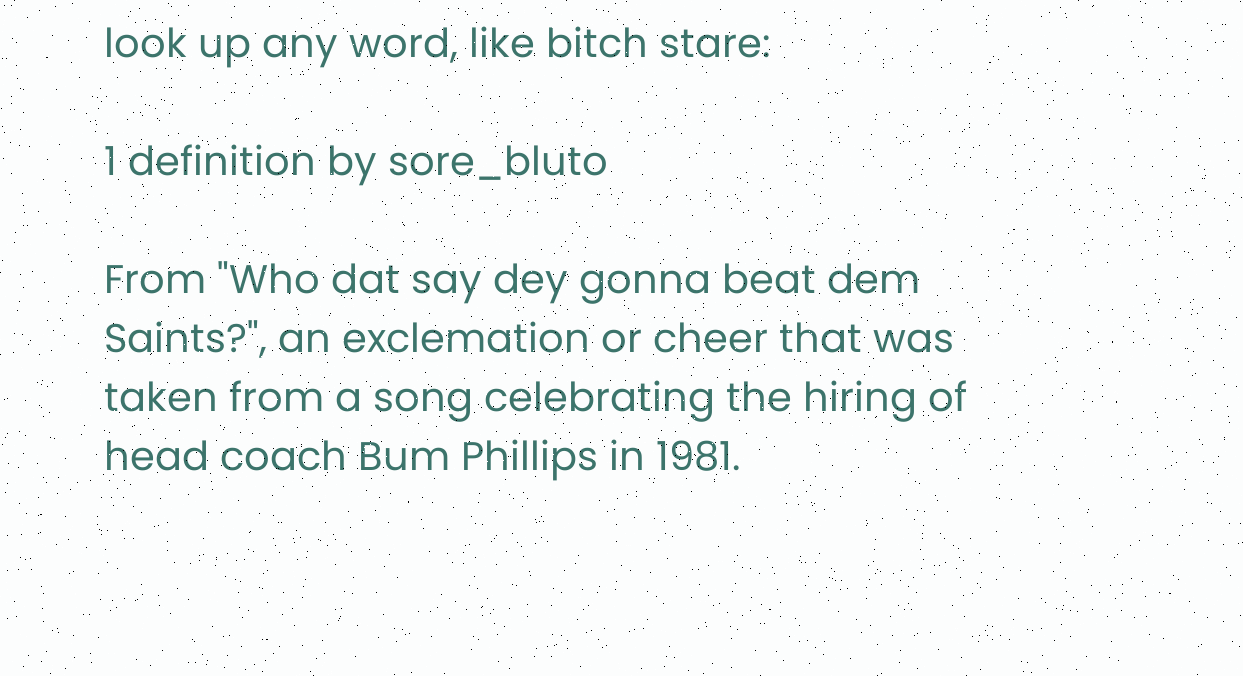look up any word, like bitch stare:

1 definition by sore_bluto

From "Who dat say dey gonna beat dem Saints?", an exclemation or cheer that was taken from a song celebrating the hiring of head coach Bum Phillips in 1981.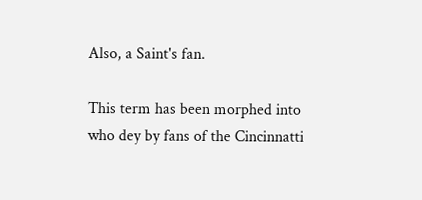Also, a Saint's fan.

This term has been morphed into who dey by fans of the Cincinnatti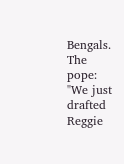Bengals.
The pope: "We just drafted Reggie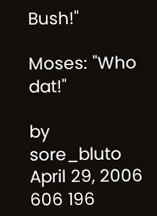Bush!"

Moses: "Who dat!"

by sore_bluto April 29, 2006
606 196